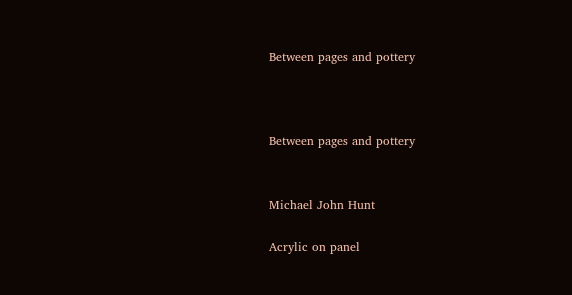Between pages and pottery



Between pages and pottery


Michael John Hunt

Acrylic on panel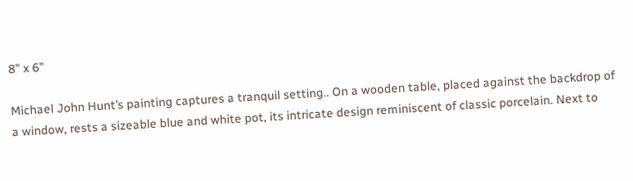8” x 6”

Michael John Hunt’s painting captures a tranquil setting.. On a wooden table, placed against the backdrop of a window, rests a sizeable blue and white pot, its intricate design reminiscent of classic porcelain. Next to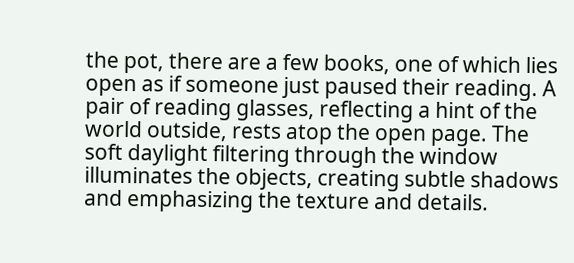the pot, there are a few books, one of which lies open as if someone just paused their reading. A pair of reading glasses, reflecting a hint of the world outside, rests atop the open page. The soft daylight filtering through the window illuminates the objects, creating subtle shadows and emphasizing the texture and details.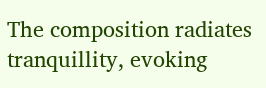The composition radiates tranquillity, evoking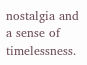nostalgia and a sense of timelessness.